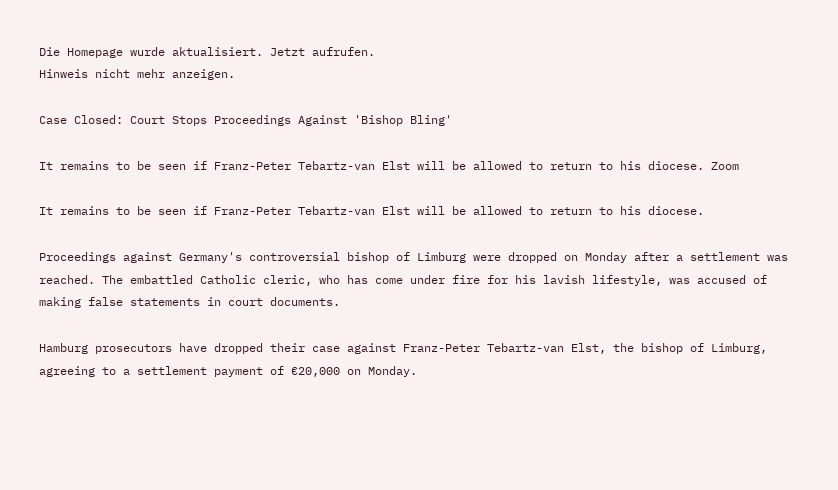Die Homepage wurde aktualisiert. Jetzt aufrufen.
Hinweis nicht mehr anzeigen.

Case Closed: Court Stops Proceedings Against 'Bishop Bling'

It remains to be seen if Franz-Peter Tebartz-van Elst will be allowed to return to his diocese. Zoom

It remains to be seen if Franz-Peter Tebartz-van Elst will be allowed to return to his diocese.

Proceedings against Germany's controversial bishop of Limburg were dropped on Monday after a settlement was reached. The embattled Catholic cleric, who has come under fire for his lavish lifestyle, was accused of making false statements in court documents.

Hamburg prosecutors have dropped their case against Franz-Peter Tebartz-van Elst, the bishop of Limburg, agreeing to a settlement payment of €20,000 on Monday.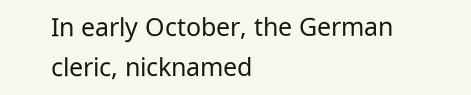In early October, the German cleric, nicknamed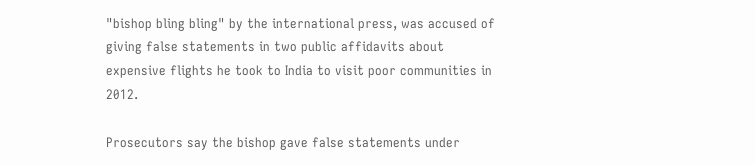"bishop bling bling" by the international press, was accused of giving false statements in two public affidavits about expensive flights he took to India to visit poor communities in 2012.

Prosecutors say the bishop gave false statements under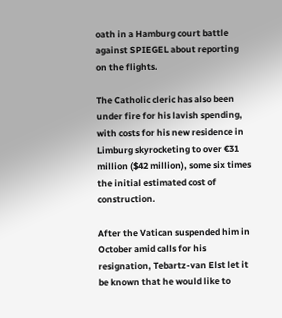oath in a Hamburg court battle against SPIEGEL about reporting on the flights.

The Catholic cleric has also been under fire for his lavish spending, with costs for his new residence in Limburg skyrocketing to over €31 million ($42 million), some six times the initial estimated cost of construction.

After the Vatican suspended him in October amid calls for his resignation, Tebartz-van Elst let it be known that he would like to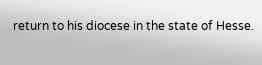return to his diocese in the state of Hesse.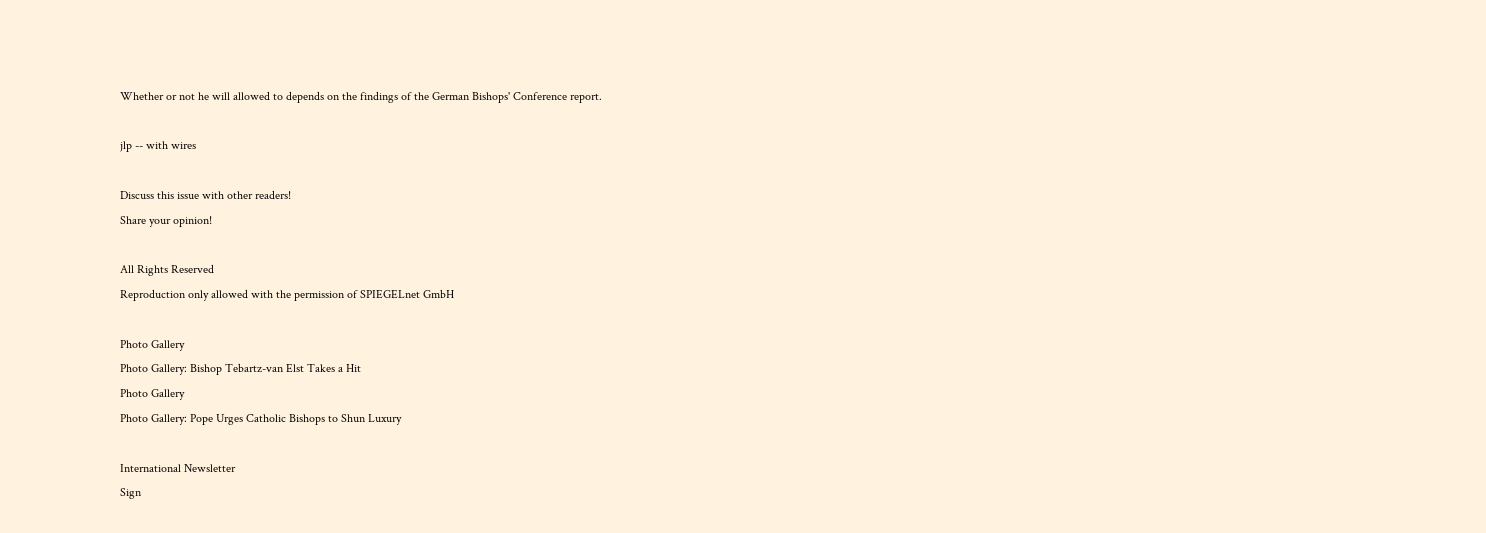Whether or not he will allowed to depends on the findings of the German Bishops' Conference report.

jlp -- with wires

Discuss this issue with other readers!
Share your opinion!

All Rights Reserved
Reproduction only allowed with the permission of SPIEGELnet GmbH

Photo Gallery
Photo Gallery: Bishop Tebartz-van Elst Takes a Hit
Photo Gallery
Photo Gallery: Pope Urges Catholic Bishops to Shun Luxury

International Newsletter
Sign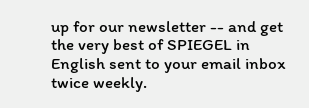up for our newsletter -- and get the very best of SPIEGEL in English sent to your email inbox twice weekly.